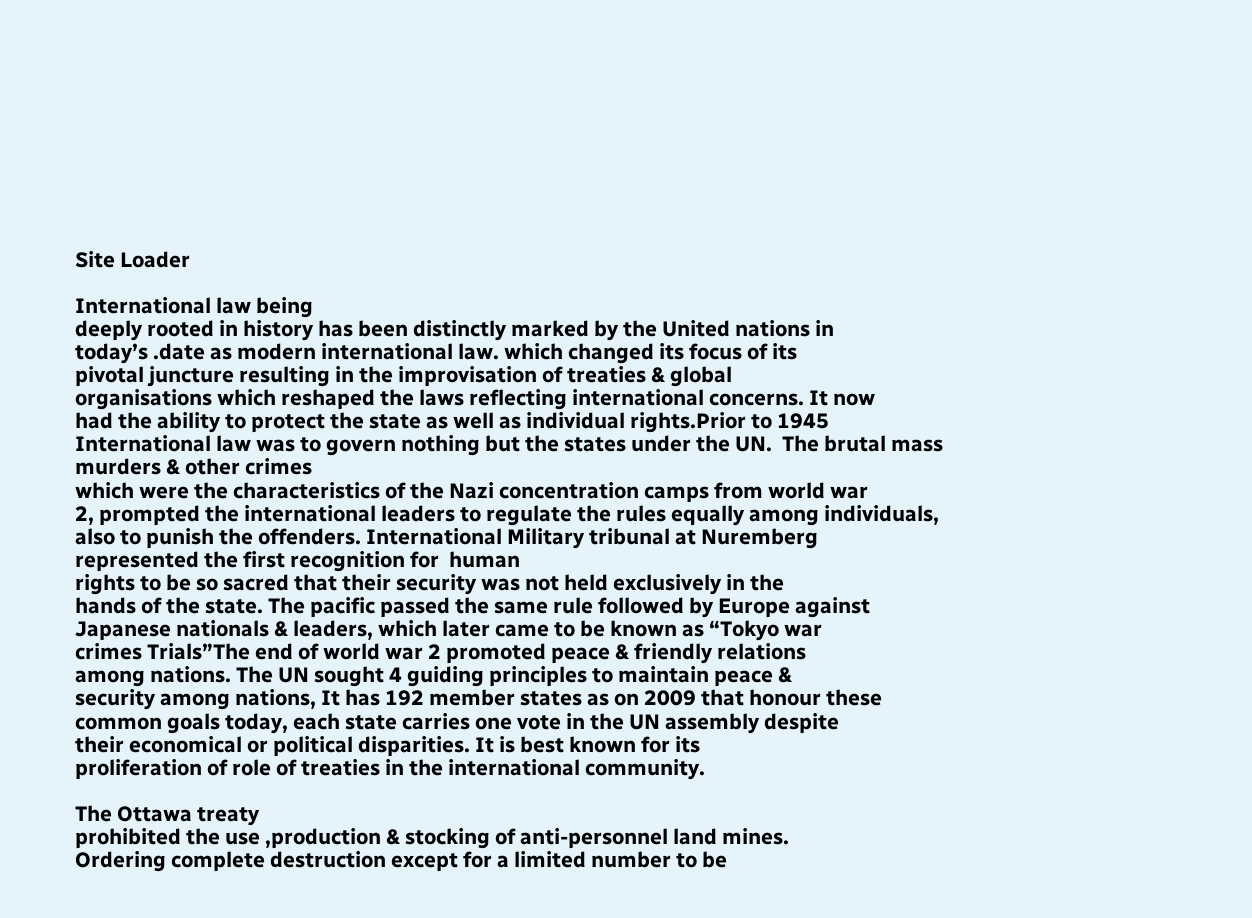Site Loader

International law being
deeply rooted in history has been distinctly marked by the United nations in
today’s .date as modern international law. which changed its focus of its
pivotal juncture resulting in the improvisation of treaties & global
organisations which reshaped the laws reflecting international concerns. It now
had the ability to protect the state as well as individual rights.Prior to 1945
International law was to govern nothing but the states under the UN.  The brutal mass murders & other crimes
which were the characteristics of the Nazi concentration camps from world war
2, prompted the international leaders to regulate the rules equally among individuals,
also to punish the offenders. International Military tribunal at Nuremberg
represented the first recognition for  human
rights to be so sacred that their security was not held exclusively in the
hands of the state. The pacific passed the same rule followed by Europe against
Japanese nationals & leaders, which later came to be known as “Tokyo war
crimes Trials”The end of world war 2 promoted peace & friendly relations
among nations. The UN sought 4 guiding principles to maintain peace &
security among nations, It has 192 member states as on 2009 that honour these
common goals today, each state carries one vote in the UN assembly despite
their economical or political disparities. It is best known for its
proliferation of role of treaties in the international community.

The Ottawa treaty
prohibited the use ,production & stocking of anti-personnel land mines.
Ordering complete destruction except for a limited number to be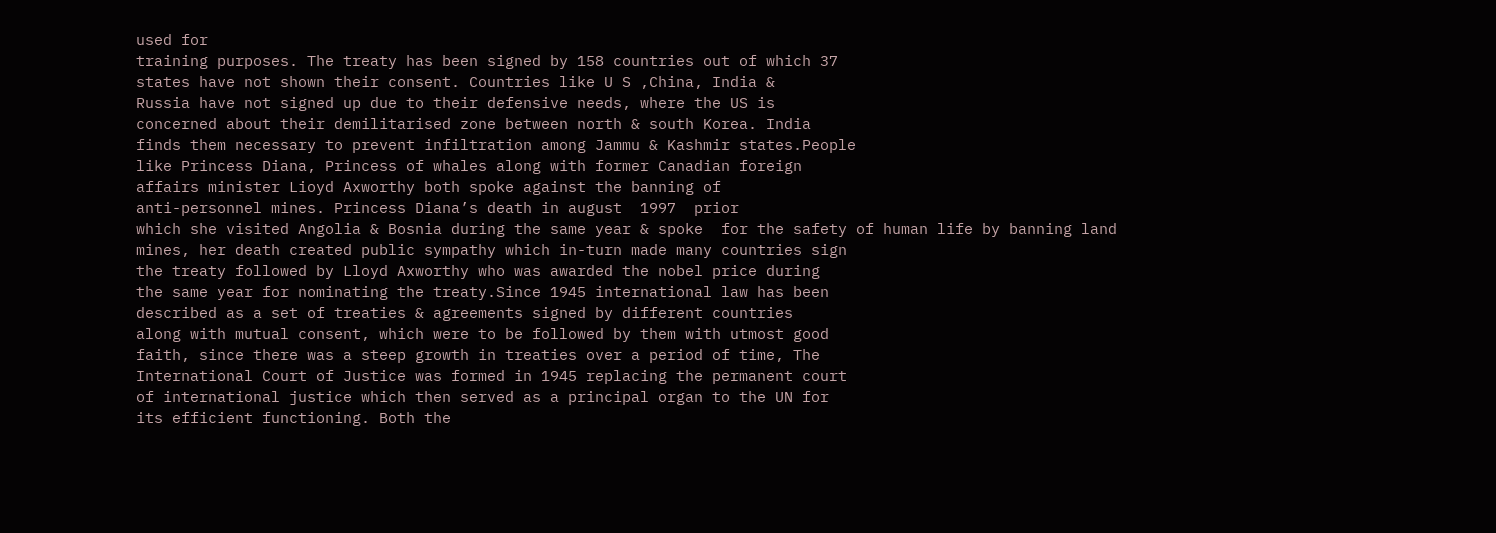used for
training purposes. The treaty has been signed by 158 countries out of which 37
states have not shown their consent. Countries like U S ,China, India &
Russia have not signed up due to their defensive needs, where the US is
concerned about their demilitarised zone between north & south Korea. India
finds them necessary to prevent infiltration among Jammu & Kashmir states.People
like Princess Diana, Princess of whales along with former Canadian foreign
affairs minister Lioyd Axworthy both spoke against the banning of
anti-personnel mines. Princess Diana’s death in august  1997  prior
which she visited Angolia & Bosnia during the same year & spoke  for the safety of human life by banning land
mines, her death created public sympathy which in-turn made many countries sign
the treaty followed by Lloyd Axworthy who was awarded the nobel price during
the same year for nominating the treaty.Since 1945 international law has been
described as a set of treaties & agreements signed by different countries
along with mutual consent, which were to be followed by them with utmost good
faith, since there was a steep growth in treaties over a period of time, The
International Court of Justice was formed in 1945 replacing the permanent court
of international justice which then served as a principal organ to the UN for
its efficient functioning. Both the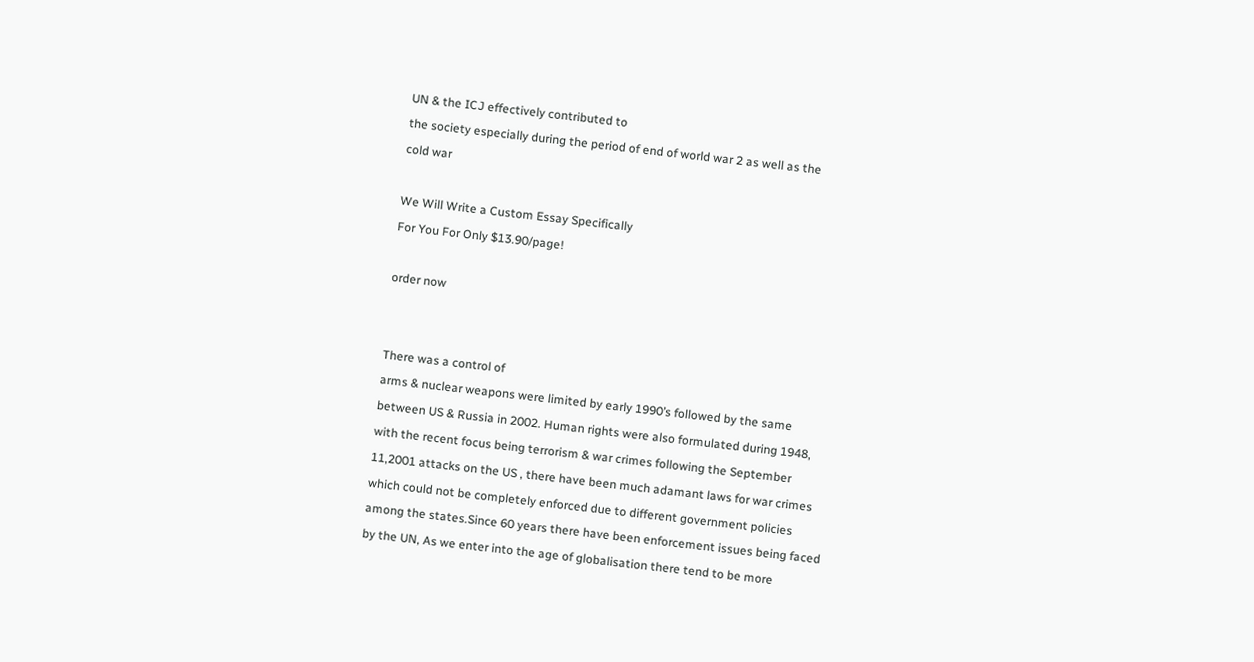UN & the ICJ effectively contributed to
the society especially during the period of end of world war 2 as well as the
cold war

We Will Write a Custom Essay Specifically
For You For Only $13.90/page!

order now


There was a control of
arms & nuclear weapons were limited by early 1990’s followed by the same
between US & Russia in 2002. Human rights were also formulated during 1948,
with the recent focus being terrorism & war crimes following the September
11,2001 attacks on the US , there have been much adamant laws for war crimes
which could not be completely enforced due to different government policies
among the states.Since 60 years there have been enforcement issues being faced
by the UN, As we enter into the age of globalisation there tend to be more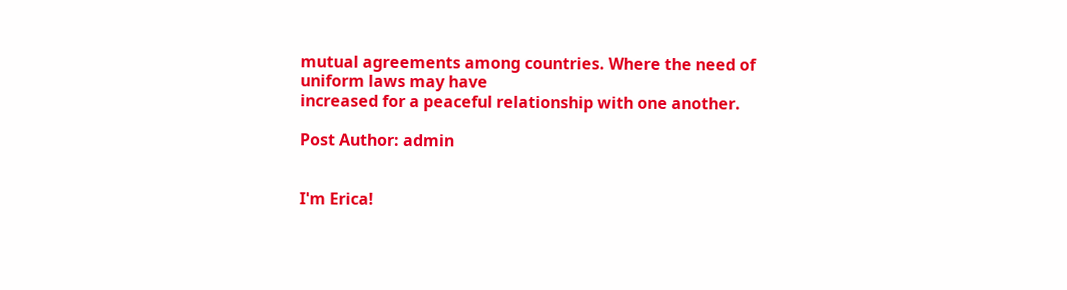mutual agreements among countries. Where the need of uniform laws may have
increased for a peaceful relationship with one another.

Post Author: admin


I'm Erica!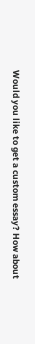Would you like to get a custom essay? How about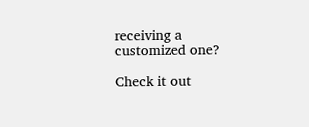receiving a customized one?

Check it out